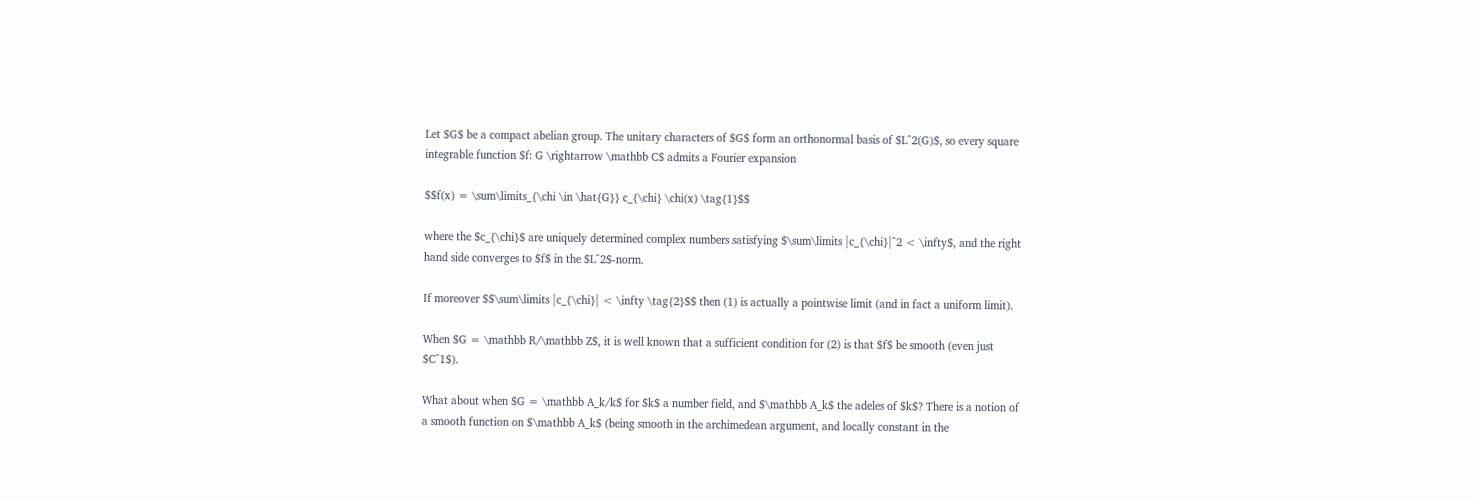Let $G$ be a compact abelian group. The unitary characters of $G$ form an orthonormal basis of $L^2(G)$, so every square integrable function $f: G \rightarrow \mathbb C$ admits a Fourier expansion

$$f(x) = \sum\limits_{\chi \in \hat{G}} c_{\chi} \chi(x) \tag{1}$$

where the $c_{\chi}$ are uniquely determined complex numbers satisfying $\sum\limits |c_{\chi}|^2 < \infty$, and the right hand side converges to $f$ in the $L^2$-norm.

If moreover $$\sum\limits |c_{\chi}| < \infty \tag{2}$$ then (1) is actually a pointwise limit (and in fact a uniform limit).

When $G = \mathbb R/\mathbb Z$, it is well known that a sufficient condition for (2) is that $f$ be smooth (even just $C^1$).

What about when $G = \mathbb A_k/k$ for $k$ a number field, and $\mathbb A_k$ the adeles of $k$? There is a notion of a smooth function on $\mathbb A_k$ (being smooth in the archimedean argument, and locally constant in the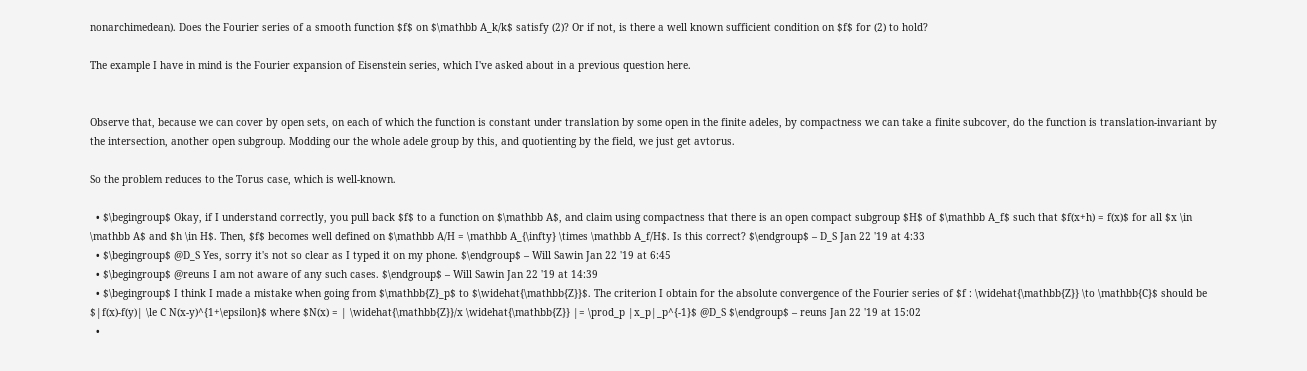nonarchimedean). Does the Fourier series of a smooth function $f$ on $\mathbb A_k/k$ satisfy (2)? Or if not, is there a well known sufficient condition on $f$ for (2) to hold?

The example I have in mind is the Fourier expansion of Eisenstein series, which I've asked about in a previous question here.


Observe that, because we can cover by open sets, on each of which the function is constant under translation by some open in the finite adeles, by compactness we can take a finite subcover, do the function is translation-invariant by the intersection, another open subgroup. Modding our the whole adele group by this, and quotienting by the field, we just get avtorus.

So the problem reduces to the Torus case, which is well-known.

  • $\begingroup$ Okay, if I understand correctly, you pull back $f$ to a function on $\mathbb A$, and claim using compactness that there is an open compact subgroup $H$ of $\mathbb A_f$ such that $f(x+h) = f(x)$ for all $x \in \mathbb A$ and $h \in H$. Then, $f$ becomes well defined on $\mathbb A/H = \mathbb A_{\infty} \times \mathbb A_f/H$. Is this correct? $\endgroup$ – D_S Jan 22 '19 at 4:33
  • $\begingroup$ @D_S Yes, sorry it's not so clear as I typed it on my phone. $\endgroup$ – Will Sawin Jan 22 '19 at 6:45
  • $\begingroup$ @reuns I am not aware of any such cases. $\endgroup$ – Will Sawin Jan 22 '19 at 14:39
  • $\begingroup$ I think I made a mistake when going from $\mathbb{Z}_p$ to $\widehat{\mathbb{Z}}$. The criterion I obtain for the absolute convergence of the Fourier series of $f : \widehat{\mathbb{Z}} \to \mathbb{C}$ should be $|f(x)-f(y)| \le C N(x-y)^{1+\epsilon}$ where $N(x) = | \widehat{\mathbb{Z}}/x \widehat{\mathbb{Z}} |= \prod_p |x_p|_p^{-1}$ @D_S $\endgroup$ – reuns Jan 22 '19 at 15:02
  •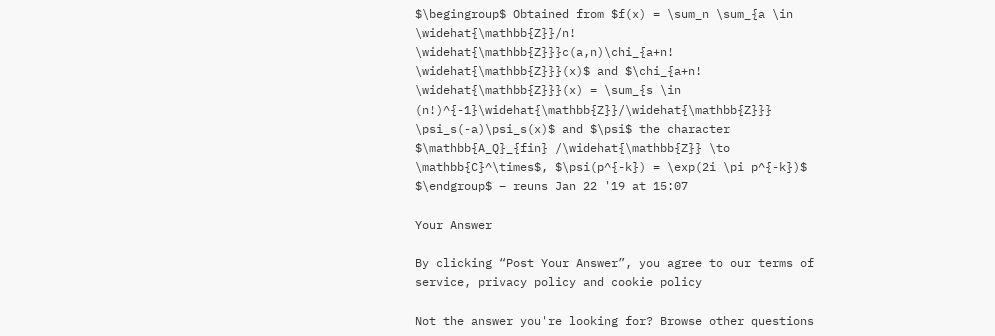$\begingroup$ Obtained from $f(x) = \sum_n \sum_{a \in \widehat{\mathbb{Z}}/n! \widehat{\mathbb{Z}}}c(a,n)\chi_{a+n! \widehat{\mathbb{Z}}}(x)$ and $\chi_{a+n! \widehat{\mathbb{Z}}}(x) = \sum_{s \in (n!)^{-1}\widehat{\mathbb{Z}}/\widehat{\mathbb{Z}}} \psi_s(-a)\psi_s(x)$ and $\psi$ the character $\mathbb{A_Q}_{fin} /\widehat{\mathbb{Z}} \to \mathbb{C}^\times$, $\psi(p^{-k}) = \exp(2i \pi p^{-k})$ $\endgroup$ – reuns Jan 22 '19 at 15:07

Your Answer

By clicking “Post Your Answer”, you agree to our terms of service, privacy policy and cookie policy

Not the answer you're looking for? Browse other questions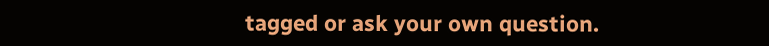tagged or ask your own question.